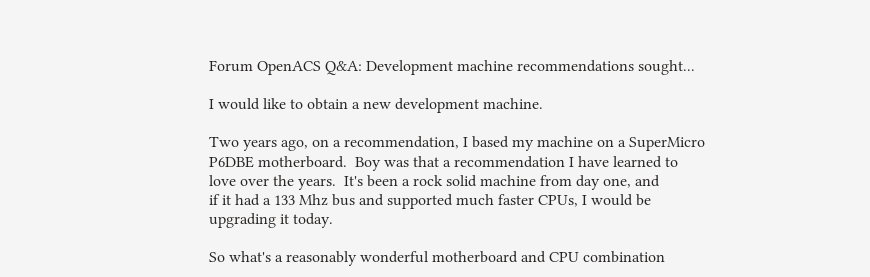Forum OpenACS Q&A: Development machine recommendations sought...

I would like to obtain a new development machine.

Two years ago, on a recommendation, I based my machine on a SuperMicro
P6DBE motherboard.  Boy was that a recommendation I have learned to
love over the years.  It's been a rock solid machine from day one, and
if it had a 133 Mhz bus and supported much faster CPUs, I would be
upgrading it today.

So what's a reasonably wonderful motherboard and CPU combination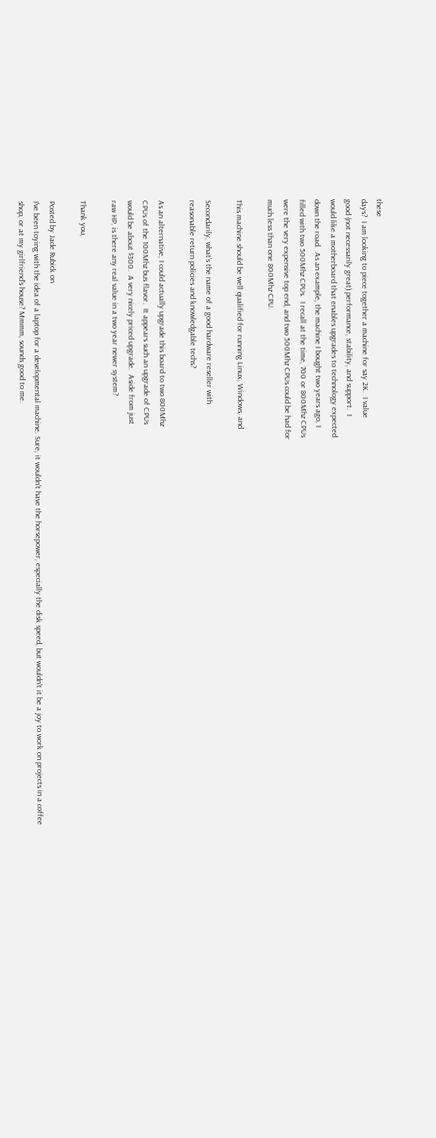these
days?  I am looking to piece together a machine for say 2K.  I value
good (not necessarily great) performance, stability, and support.  I
would like a motherboard that enables upgrades to technology expected
down the road.  As an example, the machine I bought two years ago, I
filled with two 500Mhz CPUs.  I recall at the time, 700 or 800Mhz CPUs
were the very expensive top end, and two 500Mhz CPUs could be had for
much less than one 800Mhz CPU.

This machine should be well qualified for running Linux, Windows, and

Secondarily, what's the name of a good hardware reseller with
reasonable return policies and knowledgable techs?

As an alternative, I could actually upgrade this board to two 800Mhz
CPUs of the 100Mhz bus flavor.  It appears such an upgrade of CPUs
would be about $300.  A very nicely priced upgrade.  Aside from just
raw HP, is there any real value in a two year newer system?

Thank you,

Posted by Jade Rubick on
I've been toying with the idea of a laptop for a developmental machine. Sure, it wouldn't have the horsepower, especially the disk speed, but wouldn't it be a joy to work on projects in a coffee shop, or at my girlfriend's house? Mmmm, sounds good to me.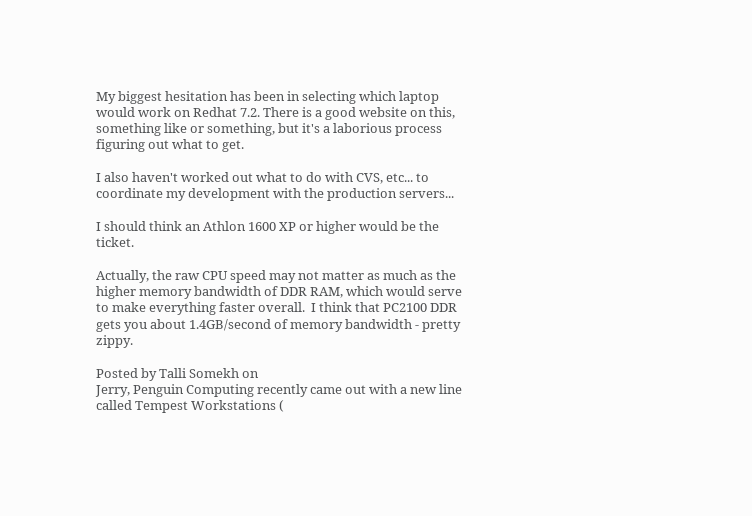My biggest hesitation has been in selecting which laptop would work on Redhat 7.2. There is a good website on this, something like or something, but it's a laborious process figuring out what to get.

I also haven't worked out what to do with CVS, etc... to coordinate my development with the production servers...

I should think an Athlon 1600 XP or higher would be the ticket.

Actually, the raw CPU speed may not matter as much as the higher memory bandwidth of DDR RAM, which would serve to make everything faster overall.  I think that PC2100 DDR gets you about 1.4GB/second of memory bandwidth - pretty zippy.

Posted by Talli Somekh on
Jerry, Penguin Computing recently came out with a new line called Tempest Workstations (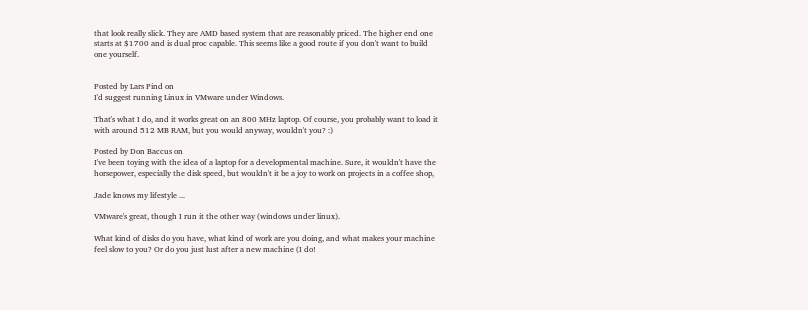that look really slick. They are AMD based system that are reasonably priced. The higher end one starts at $1700 and is dual proc capable. This seems like a good route if you don't want to build one yourself.


Posted by Lars Pind on
I'd suggest running Linux in VMware under Windows.

That's what I do, and it works great on an 800 MHz laptop. Of course, you probably want to load it with around 512 MB RAM, but you would anyway, wouldn't you? :)

Posted by Don Baccus on
I've been toying with the idea of a laptop for a developmental machine. Sure, it wouldn't have the horsepower, especially the disk speed, but wouldn't it be a joy to work on projects in a coffee shop,

Jade knows my lifestyle ...

VMware's great, though I run it the other way (windows under linux).

What kind of disks do you have, what kind of work are you doing, and what makes your machine feel slow to you? Or do you just lust after a new machine (I do!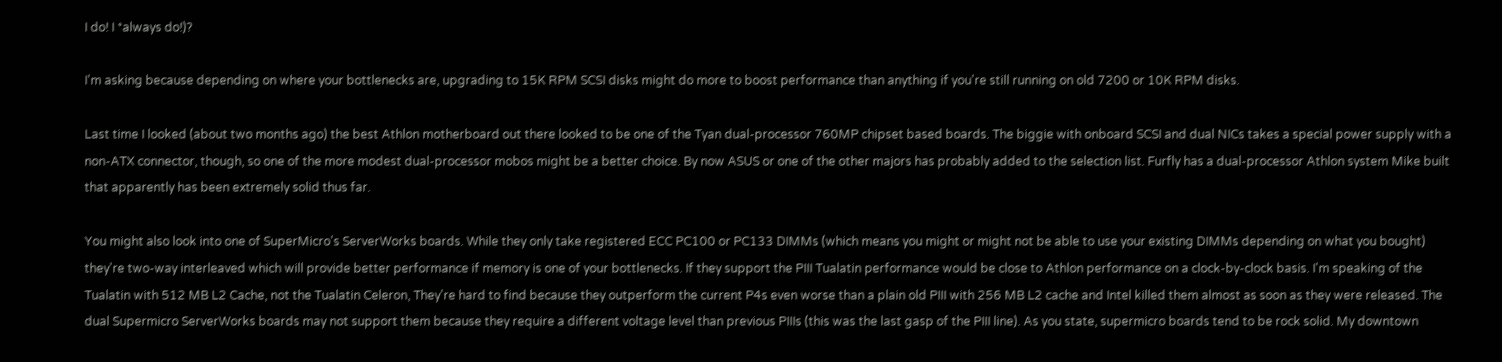I do! I *always do!)?

I'm asking because depending on where your bottlenecks are, upgrading to 15K RPM SCSI disks might do more to boost performance than anything if you're still running on old 7200 or 10K RPM disks.

Last time I looked (about two months ago) the best Athlon motherboard out there looked to be one of the Tyan dual-processor 760MP chipset based boards. The biggie with onboard SCSI and dual NICs takes a special power supply with a non-ATX connector, though, so one of the more modest dual-processor mobos might be a better choice. By now ASUS or one of the other majors has probably added to the selection list. Furfly has a dual-processor Athlon system Mike built that apparently has been extremely solid thus far.

You might also look into one of SuperMicro's ServerWorks boards. While they only take registered ECC PC100 or PC133 DIMMs (which means you might or might not be able to use your existing DIMMs depending on what you bought) they're two-way interleaved which will provide better performance if memory is one of your bottlenecks. If they support the PIII Tualatin performance would be close to Athlon performance on a clock-by-clock basis. I'm speaking of the Tualatin with 512 MB L2 Cache, not the Tualatin Celeron, They're hard to find because they outperform the current P4s even worse than a plain old PIII with 256 MB L2 cache and Intel killed them almost as soon as they were released. The dual Supermicro ServerWorks boards may not support them because they require a different voltage level than previous PIIIs (this was the last gasp of the PIII line). As you state, supermicro boards tend to be rock solid. My downtown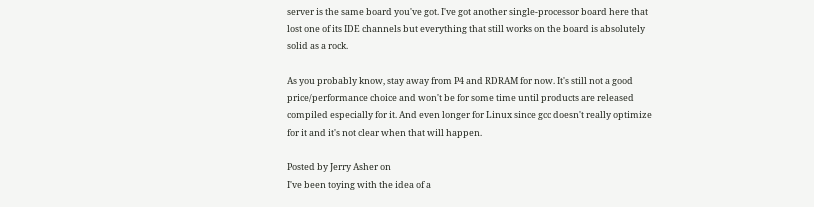server is the same board you've got. I've got another single-processor board here that lost one of its IDE channels but everything that still works on the board is absolutely solid as a rock.

As you probably know, stay away from P4 and RDRAM for now. It's still not a good price/performance choice and won't be for some time until products are released compiled especially for it. And even longer for Linux since gcc doesn't really optimize for it and it's not clear when that will happen.

Posted by Jerry Asher on
I've been toying with the idea of a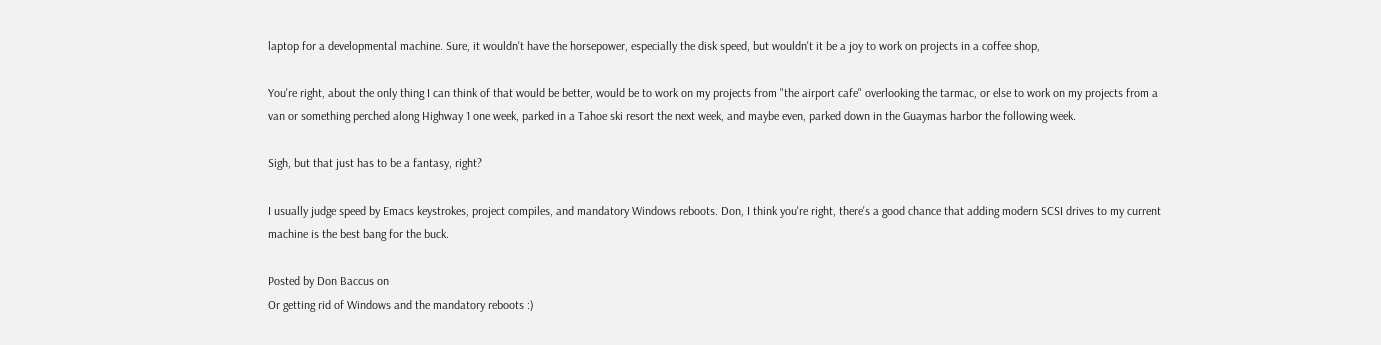laptop for a developmental machine. Sure, it wouldn't have the horsepower, especially the disk speed, but wouldn't it be a joy to work on projects in a coffee shop,

You're right, about the only thing I can think of that would be better, would be to work on my projects from "the airport cafe" overlooking the tarmac, or else to work on my projects from a van or something perched along Highway 1 one week, parked in a Tahoe ski resort the next week, and maybe even, parked down in the Guaymas harbor the following week.

Sigh, but that just has to be a fantasy, right?

I usually judge speed by Emacs keystrokes, project compiles, and mandatory Windows reboots. Don, I think you're right, there's a good chance that adding modern SCSI drives to my current machine is the best bang for the buck.

Posted by Don Baccus on
Or getting rid of Windows and the mandatory reboots :)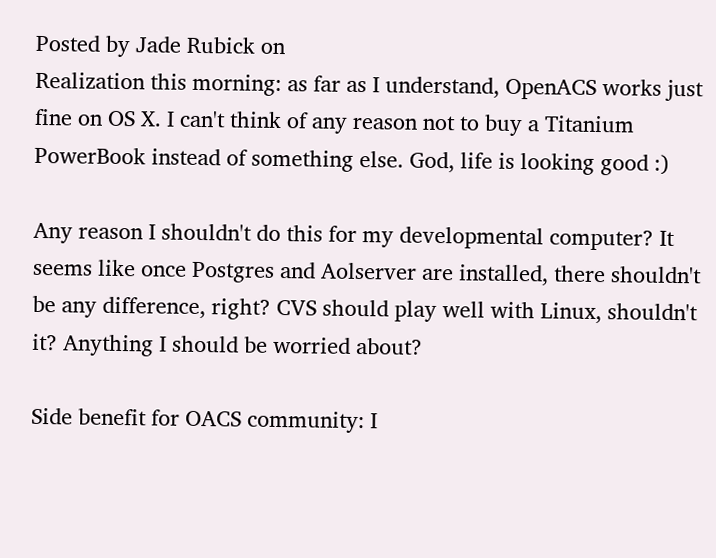Posted by Jade Rubick on
Realization this morning: as far as I understand, OpenACS works just fine on OS X. I can't think of any reason not to buy a Titanium PowerBook instead of something else. God, life is looking good :)

Any reason I shouldn't do this for my developmental computer? It seems like once Postgres and Aolserver are installed, there shouldn't be any difference, right? CVS should play well with Linux, shouldn't it? Anything I should be worried about?

Side benefit for OACS community: I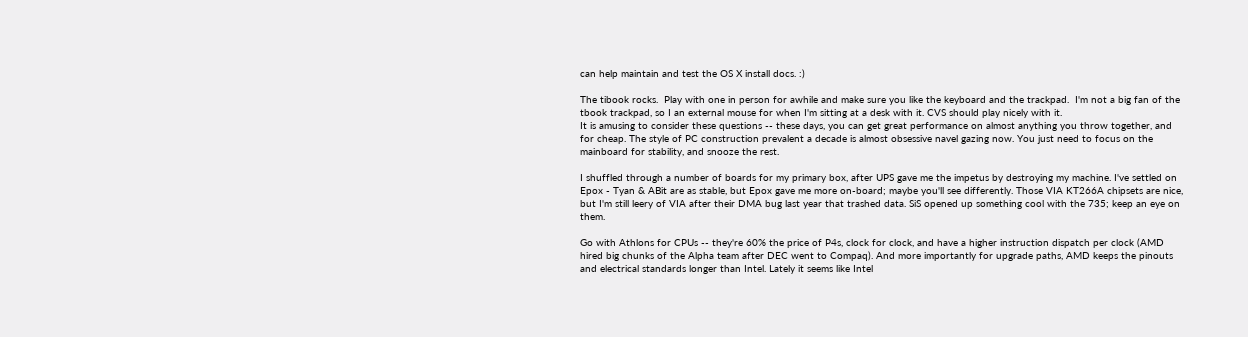can help maintain and test the OS X install docs. :)

The tibook rocks.  Play with one in person for awhile and make sure you like the keyboard and the trackpad.  I'm not a big fan of the tbook trackpad, so I an external mouse for when I'm sitting at a desk with it. CVS should play nicely with it.
It is amusing to consider these questions -- these days, you can get great performance on almost anything you throw together, and for cheap. The style of PC construction prevalent a decade is almost obsessive navel gazing now. You just need to focus on the mainboard for stability, and snooze the rest.

I shuffled through a number of boards for my primary box, after UPS gave me the impetus by destroying my machine. I've settled on Epox - Tyan & ABit are as stable, but Epox gave me more on-board; maybe you'll see differently. Those VIA KT266A chipsets are nice, but I'm still leery of VIA after their DMA bug last year that trashed data. SiS opened up something cool with the 735; keep an eye on them.

Go with Athlons for CPUs -- they're 60% the price of P4s, clock for clock, and have a higher instruction dispatch per clock (AMD hired big chunks of the Alpha team after DEC went to Compaq). And more importantly for upgrade paths, AMD keeps the pinouts and electrical standards longer than Intel. Lately it seems like Intel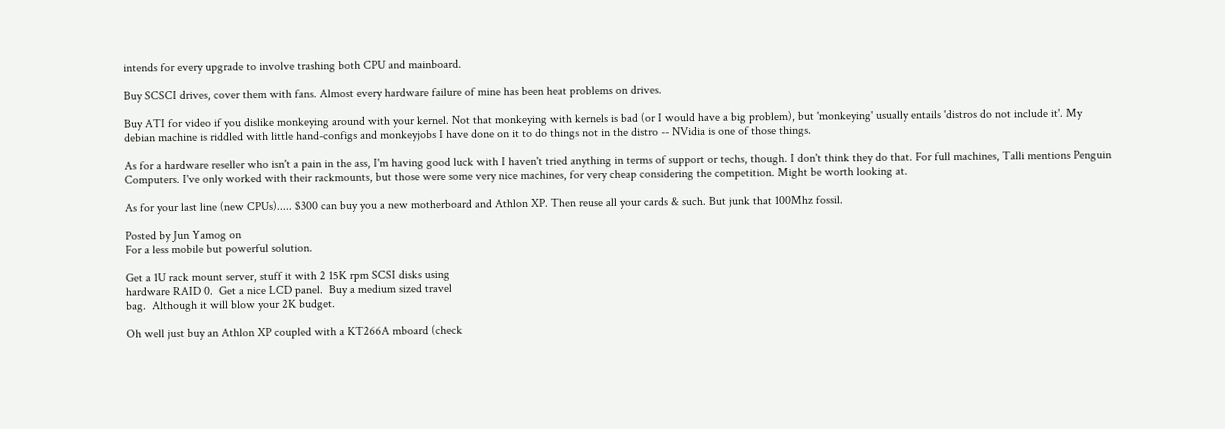intends for every upgrade to involve trashing both CPU and mainboard.

Buy SCSCI drives, cover them with fans. Almost every hardware failure of mine has been heat problems on drives.

Buy ATI for video if you dislike monkeying around with your kernel. Not that monkeying with kernels is bad (or I would have a big problem), but 'monkeying' usually entails 'distros do not include it'. My debian machine is riddled with little hand-configs and monkeyjobs I have done on it to do things not in the distro -- NVidia is one of those things.

As for a hardware reseller who isn't a pain in the ass, I'm having good luck with I haven't tried anything in terms of support or techs, though. I don't think they do that. For full machines, Talli mentions Penguin Computers. I've only worked with their rackmounts, but those were some very nice machines, for very cheap considering the competition. Might be worth looking at.

As for your last line (new CPUs)..... $300 can buy you a new motherboard and Athlon XP. Then reuse all your cards & such. But junk that 100Mhz fossil.

Posted by Jun Yamog on
For a less mobile but powerful solution.

Get a 1U rack mount server, stuff it with 2 15K rpm SCSI disks using
hardware RAID 0.  Get a nice LCD panel.  Buy a medium sized travel
bag.  Although it will blow your 2K budget.

Oh well just buy an Athlon XP coupled with a KT266A mboard (check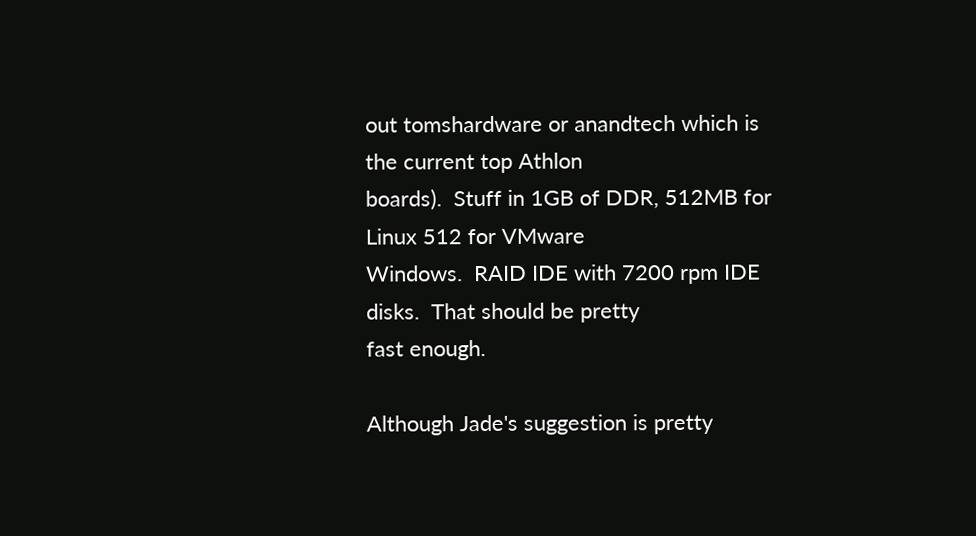out tomshardware or anandtech which is the current top Athlon
boards).  Stuff in 1GB of DDR, 512MB for Linux 512 for VMware
Windows.  RAID IDE with 7200 rpm IDE disks.  That should be pretty
fast enough.

Although Jade's suggestion is pretty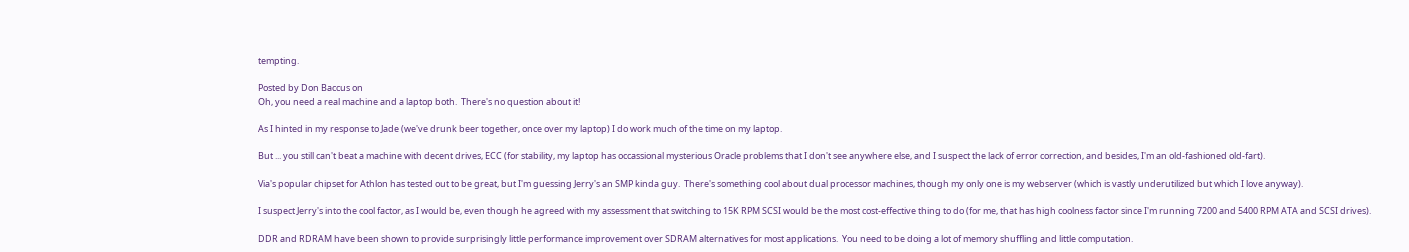tempting.

Posted by Don Baccus on
Oh, you need a real machine and a laptop both.  There's no question about it!

As I hinted in my response to Jade (we've drunk beer together, once over my laptop) I do work much of the time on my laptop.

But ... you still can't beat a machine with decent drives, ECC (for stability, my laptop has occassional mysterious Oracle problems that I don't see anywhere else, and I suspect the lack of error correction, and besides, I'm an old-fashioned old-fart).

Via's popular chipset for Athlon has tested out to be great, but I'm guessing Jerry's an SMP kinda guy.  There's something cool about dual processor machines, though my only one is my webserver (which is vastly underutilized but which I love anyway).

I suspect Jerry's into the cool factor, as I would be, even though he agreed with my assessment that switching to 15K RPM SCSI would be the most cost-effective thing to do (for me, that has high coolness factor since I'm running 7200 and 5400 RPM ATA and SCSI drives).

DDR and RDRAM have been shown to provide surprisingly little performance improvement over SDRAM alternatives for most applications.  You need to be doing a lot of memory shuffling and little computation.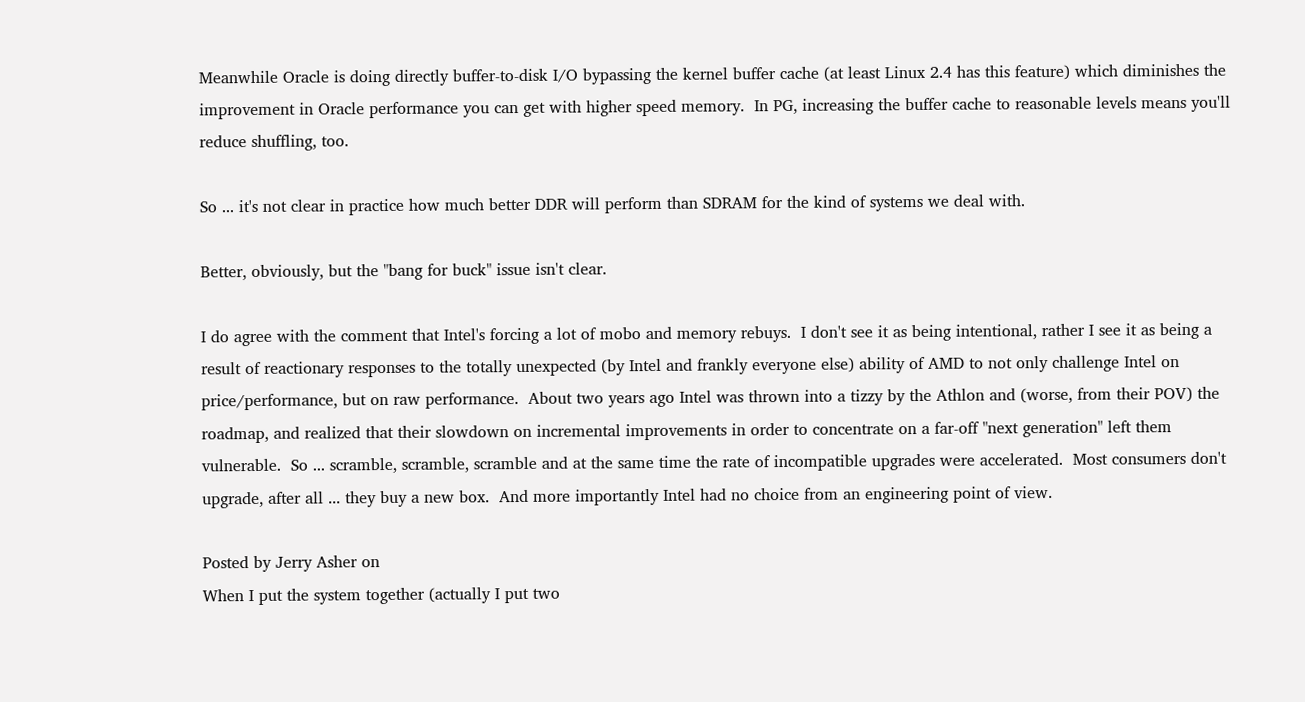Meanwhile Oracle is doing directly buffer-to-disk I/O bypassing the kernel buffer cache (at least Linux 2.4 has this feature) which diminishes the improvement in Oracle performance you can get with higher speed memory.  In PG, increasing the buffer cache to reasonable levels means you'll reduce shuffling, too.

So ... it's not clear in practice how much better DDR will perform than SDRAM for the kind of systems we deal with.

Better, obviously, but the "bang for buck" issue isn't clear.

I do agree with the comment that Intel's forcing a lot of mobo and memory rebuys.  I don't see it as being intentional, rather I see it as being a result of reactionary responses to the totally unexpected (by Intel and frankly everyone else) ability of AMD to not only challenge Intel on price/performance, but on raw performance.  About two years ago Intel was thrown into a tizzy by the Athlon and (worse, from their POV) the roadmap, and realized that their slowdown on incremental improvements in order to concentrate on a far-off "next generation" left them vulnerable.  So ... scramble, scramble, scramble and at the same time the rate of incompatible upgrades were accelerated.  Most consumers don't upgrade, after all ... they buy a new box.  And more importantly Intel had no choice from an engineering point of view.

Posted by Jerry Asher on
When I put the system together (actually I put two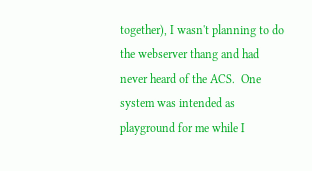together), I wasn't planning to do the webserver thang and had never heard of the ACS.  One system was intended as playground for me while I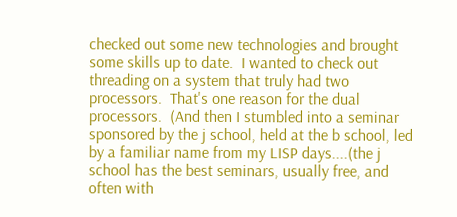checked out some new technologies and brought some skills up to date.  I wanted to check out threading on a system that truly had two processors.  That's one reason for the dual processors.  (And then I stumbled into a seminar sponsored by the j school, held at the b school, led by a familiar name from my LISP days....(the j school has the best seminars, usually free, and often with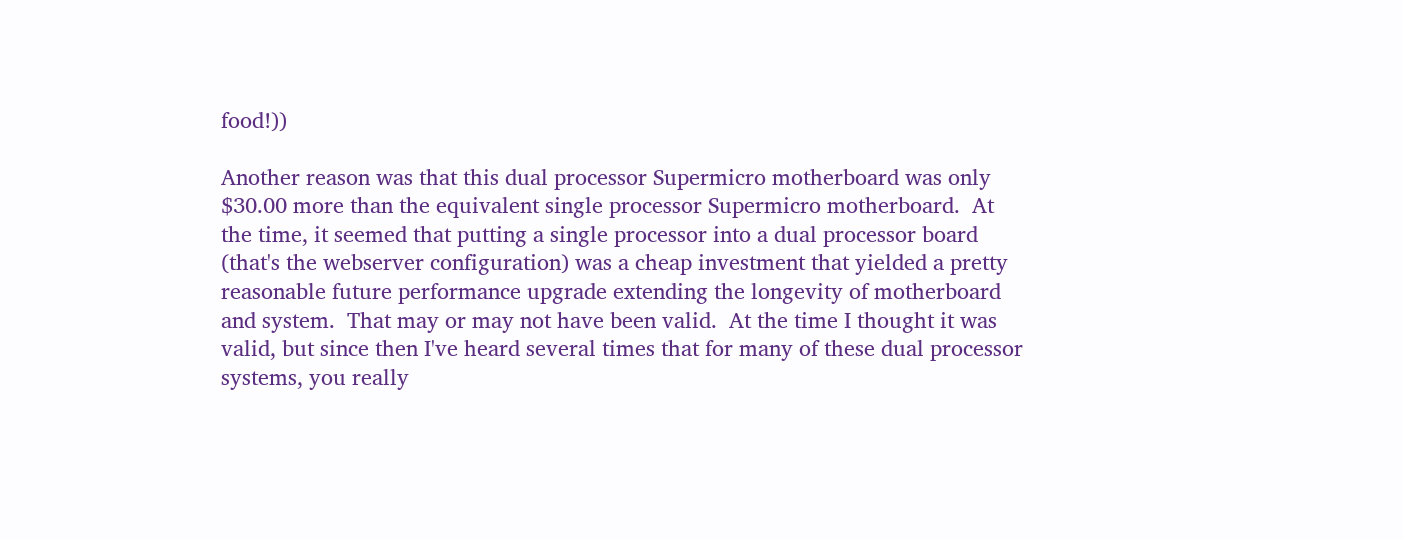food!))

Another reason was that this dual processor Supermicro motherboard was only $30.00 more than the equivalent single processor Supermicro motherboard.  At the time, it seemed that putting a single processor into a dual processor board (that's the webserver configuration) was a cheap investment that yielded a pretty reasonable future performance upgrade extending the longevity of motherboard and system.  That may or may not have been valid.  At the time I thought it was valid, but since then I've heard several times that for many of these dual processor systems, you really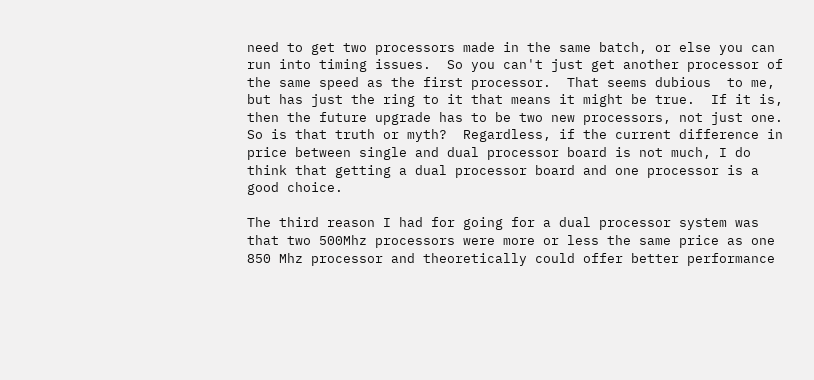need to get two processors made in the same batch, or else you can run into timing issues.  So you can't just get another processor of the same speed as the first processor.  That seems dubious  to me, but has just the ring to it that means it might be true.  If it is, then the future upgrade has to be two new processors, not just one.  So is that truth or myth?  Regardless, if the current difference in price between single and dual processor board is not much, I do think that getting a dual processor board and one processor is a good choice.

The third reason I had for going for a dual processor system was that two 500Mhz processors were more or less the same price as one 850 Mhz processor and theoretically could offer better performance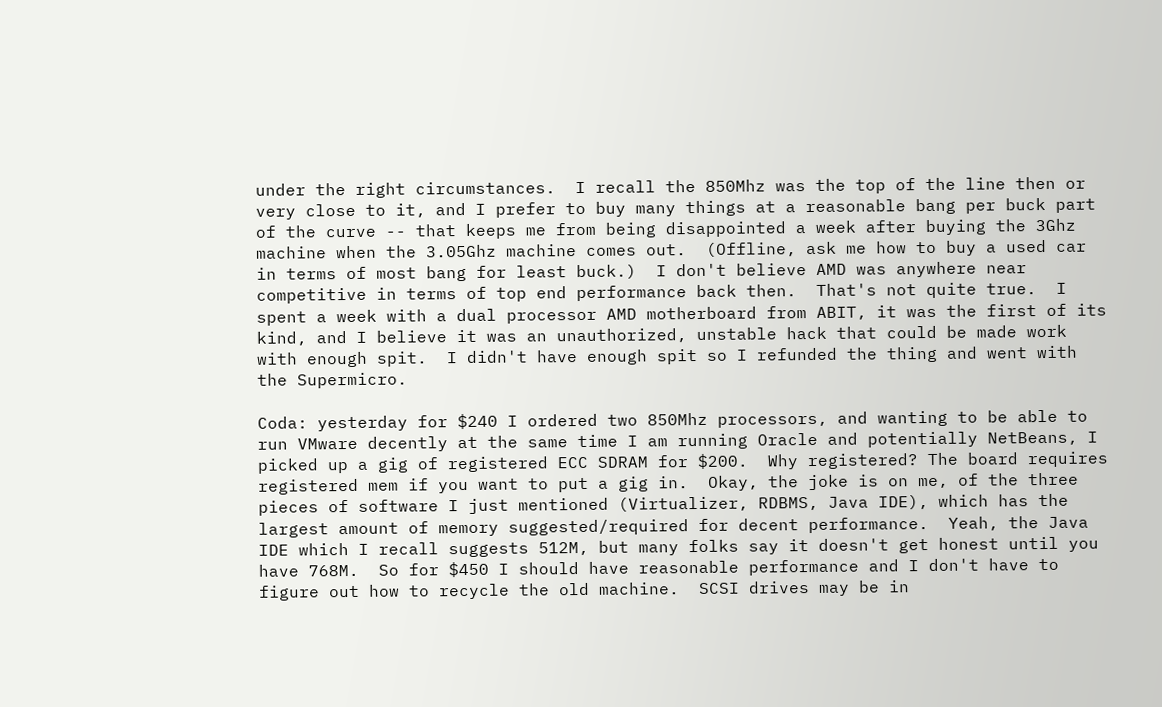under the right circumstances.  I recall the 850Mhz was the top of the line then or very close to it, and I prefer to buy many things at a reasonable bang per buck part of the curve -- that keeps me from being disappointed a week after buying the 3Ghz machine when the 3.05Ghz machine comes out.  (Offline, ask me how to buy a used car in terms of most bang for least buck.)  I don't believe AMD was anywhere near competitive in terms of top end performance back then.  That's not quite true.  I spent a week with a dual processor AMD motherboard from ABIT, it was the first of its kind, and I believe it was an unauthorized, unstable hack that could be made work with enough spit.  I didn't have enough spit so I refunded the thing and went with the Supermicro.

Coda: yesterday for $240 I ordered two 850Mhz processors, and wanting to be able to run VMware decently at the same time I am running Oracle and potentially NetBeans, I picked up a gig of registered ECC SDRAM for $200.  Why registered? The board requires registered mem if you want to put a gig in.  Okay, the joke is on me, of the three pieces of software I just mentioned (Virtualizer, RDBMS, Java IDE), which has the largest amount of memory suggested/required for decent performance.  Yeah, the Java IDE which I recall suggests 512M, but many folks say it doesn't get honest until you have 768M.  So for $450 I should have reasonable performance and I don't have to figure out how to recycle the old machine.  SCSI drives may be in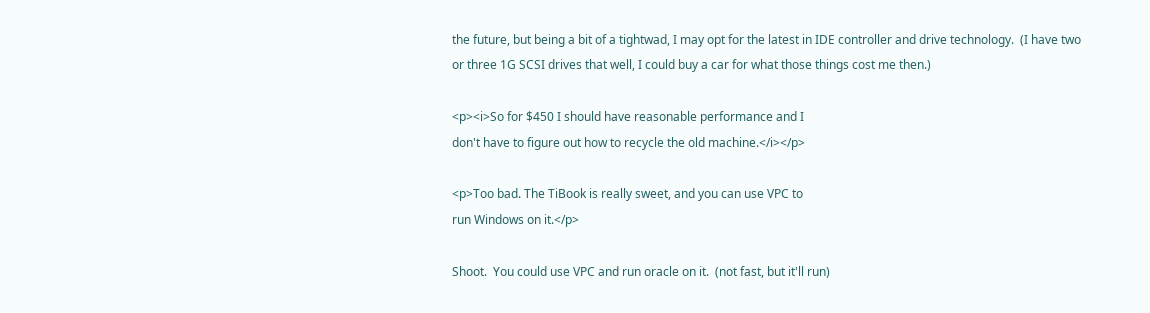the future, but being a bit of a tightwad, I may opt for the latest in IDE controller and drive technology.  (I have two or three 1G SCSI drives that well, I could buy a car for what those things cost me then.)

<p><i>So for $450 I should have reasonable performance and I
don't have to figure out how to recycle the old machine.</i></p>

<p>Too bad. The TiBook is really sweet, and you can use VPC to
run Windows on it.</p>

Shoot.  You could use VPC and run oracle on it.  (not fast, but it'll run)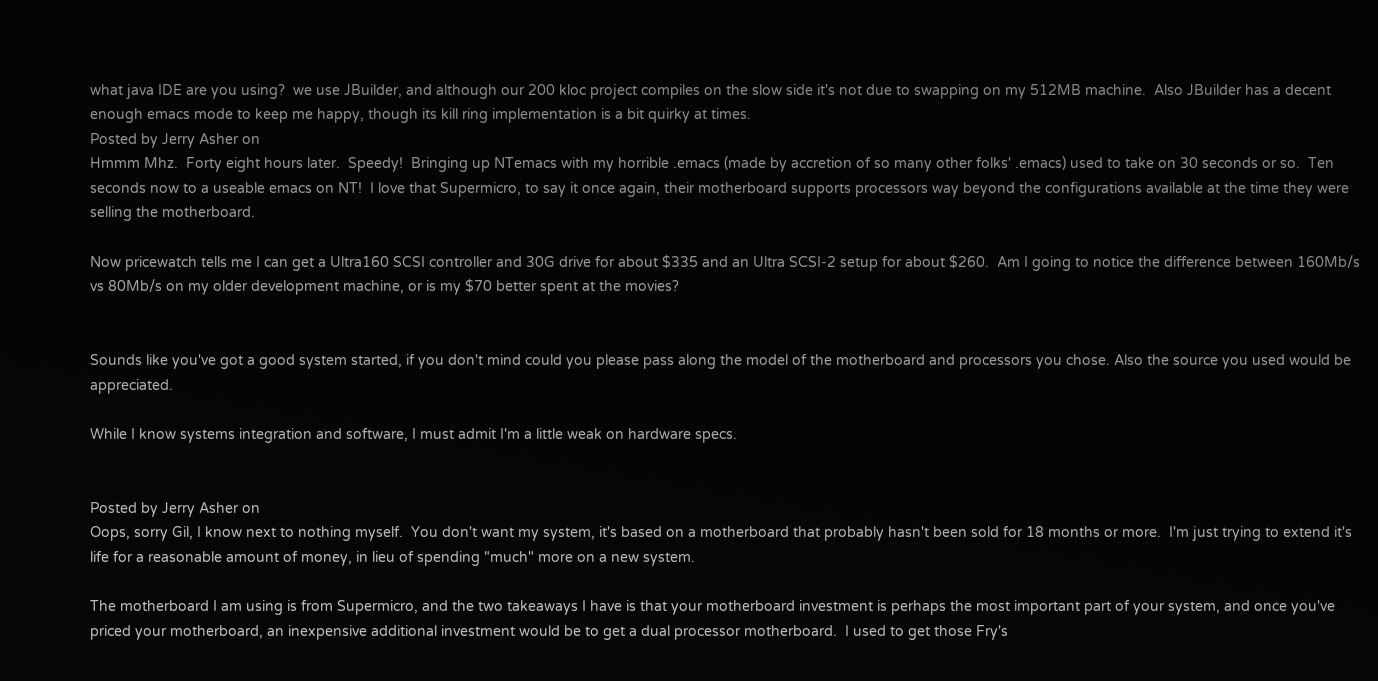what java IDE are you using?  we use JBuilder, and although our 200 kloc project compiles on the slow side it's not due to swapping on my 512MB machine.  Also JBuilder has a decent enough emacs mode to keep me happy, though its kill ring implementation is a bit quirky at times.
Posted by Jerry Asher on
Hmmm Mhz.  Forty eight hours later.  Speedy!  Bringing up NTemacs with my horrible .emacs (made by accretion of so many other folks' .emacs) used to take on 30 seconds or so.  Ten seconds now to a useable emacs on NT!  I love that Supermicro, to say it once again, their motherboard supports processors way beyond the configurations available at the time they were selling the motherboard.

Now pricewatch tells me I can get a Ultra160 SCSI controller and 30G drive for about $335 and an Ultra SCSI-2 setup for about $260.  Am I going to notice the difference between 160Mb/s vs 80Mb/s on my older development machine, or is my $70 better spent at the movies?


Sounds like you've got a good system started, if you don't mind could you please pass along the model of the motherboard and processors you chose. Also the source you used would be appreciated.

While I know systems integration and software, I must admit I'm a little weak on hardware specs.


Posted by Jerry Asher on
Oops, sorry Gil, I know next to nothing myself.  You don't want my system, it's based on a motherboard that probably hasn't been sold for 18 months or more.  I'm just trying to extend it's life for a reasonable amount of money, in lieu of spending "much" more on a new system.

The motherboard I am using is from Supermicro, and the two takeaways I have is that your motherboard investment is perhaps the most important part of your system, and once you've priced your motherboard, an inexpensive additional investment would be to get a dual processor motherboard.  I used to get those Fry's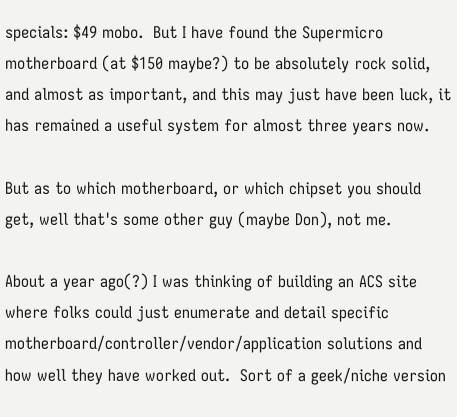specials: $49 mobo.  But I have found the Supermicro motherboard (at $150 maybe?) to be absolutely rock solid, and almost as important, and this may just have been luck, it has remained a useful system for almost three years now.

But as to which motherboard, or which chipset you should get, well that's some other guy (maybe Don), not me.

About a year ago(?) I was thinking of building an ACS site where folks could just enumerate and detail specific motherboard/controller/vendor/application solutions and how well they have worked out.  Sort of a geek/niche version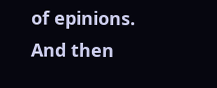of epinions.  And then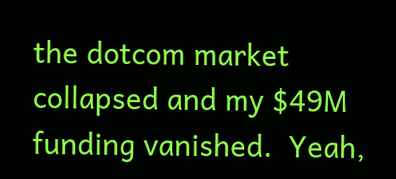the dotcom market collapsed and my $49M funding vanished.  Yeah,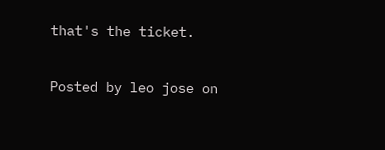that's the ticket.

Posted by leo jose on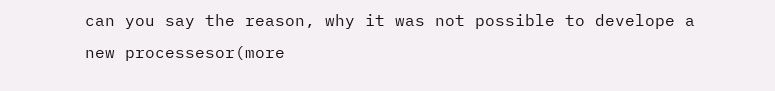can you say the reason, why it was not possible to develope a new processesor(more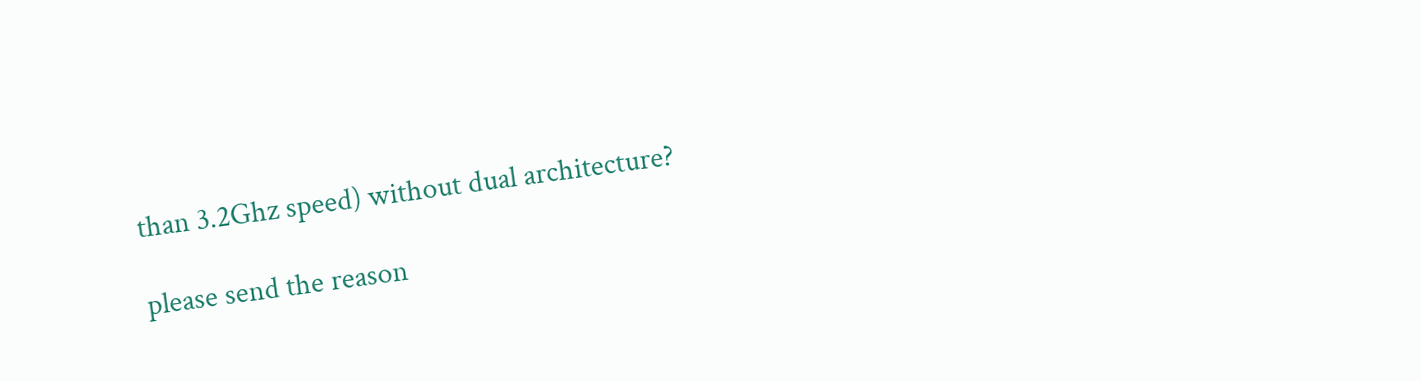than 3.2Ghz speed) without dual architecture?

please send the reason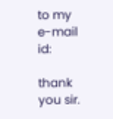to my e-mail id:

thank you sir.